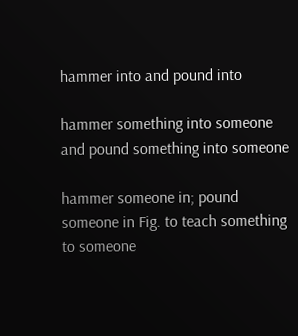hammer into and pound into

hammer something into someone and pound something into someone

hammer someone in; pound someone in Fig. to teach something to someone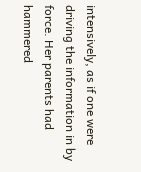intensively, as if one were driving the information in by force. Her parents had hammered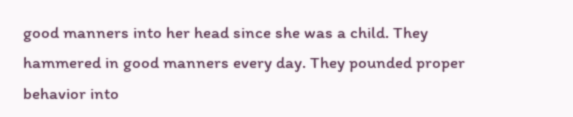good manners into her head since she was a child. They hammered in good manners every day. They pounded proper behavior into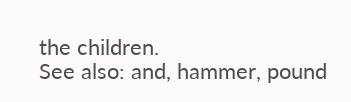the children.
See also: and, hammer, pound